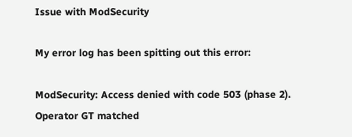Issue with ModSecurity

My error log has been spitting out this error:

ModSecurity: Access denied with code 503 (phase 2). Operator GT matched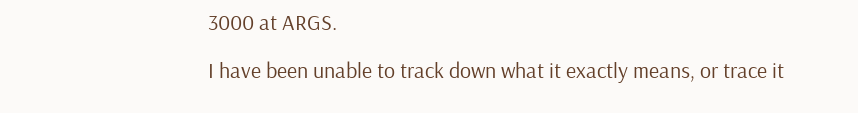3000 at ARGS.

I have been unable to track down what it exactly means, or trace it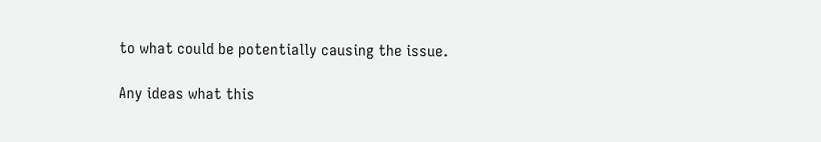to what could be potentially causing the issue.

Any ideas what this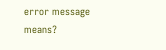error message means?